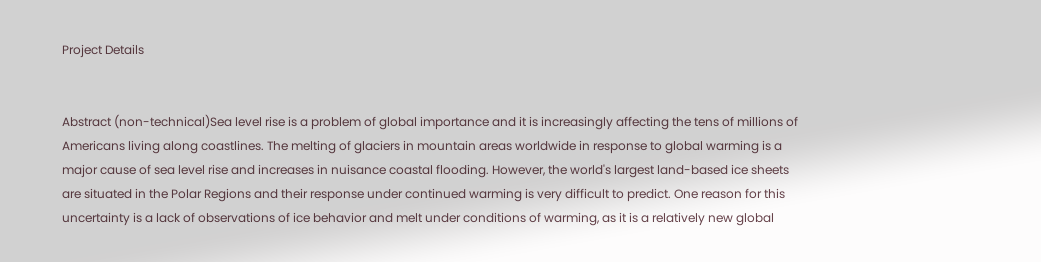Project Details


Abstract (non-technical)Sea level rise is a problem of global importance and it is increasingly affecting the tens of millions of Americans living along coastlines. The melting of glaciers in mountain areas worldwide in response to global warming is a major cause of sea level rise and increases in nuisance coastal flooding. However, the world's largest land-based ice sheets are situated in the Polar Regions and their response under continued warming is very difficult to predict. One reason for this uncertainty is a lack of observations of ice behavior and melt under conditions of warming, as it is a relatively new global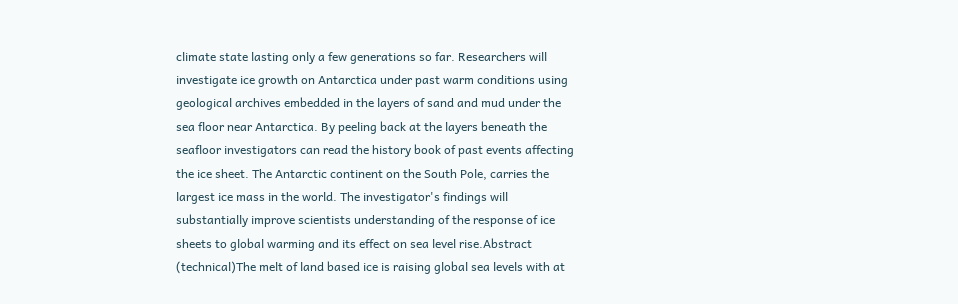climate state lasting only a few generations so far. Researchers will investigate ice growth on Antarctica under past warm conditions using geological archives embedded in the layers of sand and mud under the sea floor near Antarctica. By peeling back at the layers beneath the seafloor investigators can read the history book of past events affecting the ice sheet. The Antarctic continent on the South Pole, carries the largest ice mass in the world. The investigator's findings will substantially improve scientists understanding of the response of ice sheets to global warming and its effect on sea level rise.Abstract (technical)The melt of land based ice is raising global sea levels with at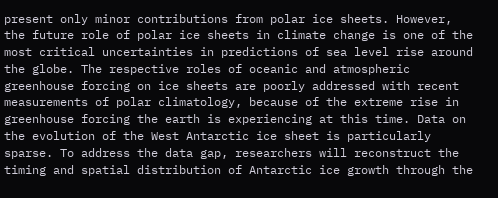present only minor contributions from polar ice sheets. However, the future role of polar ice sheets in climate change is one of the most critical uncertainties in predictions of sea level rise around the globe. The respective roles of oceanic and atmospheric greenhouse forcing on ice sheets are poorly addressed with recent measurements of polar climatology, because of the extreme rise in greenhouse forcing the earth is experiencing at this time. Data on the evolution of the West Antarctic ice sheet is particularly sparse. To address the data gap, researchers will reconstruct the timing and spatial distribution of Antarctic ice growth through the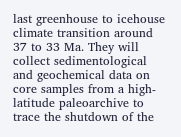last greenhouse to icehouse climate transition around 37 to 33 Ma. They will collect sedimentological and geochemical data on core samples from a high-latitude paleoarchive to trace the shutdown of the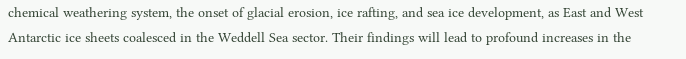chemical weathering system, the onset of glacial erosion, ice rafting, and sea ice development, as East and West Antarctic ice sheets coalesced in the Weddell Sea sector. Their findings will lead to profound increases in the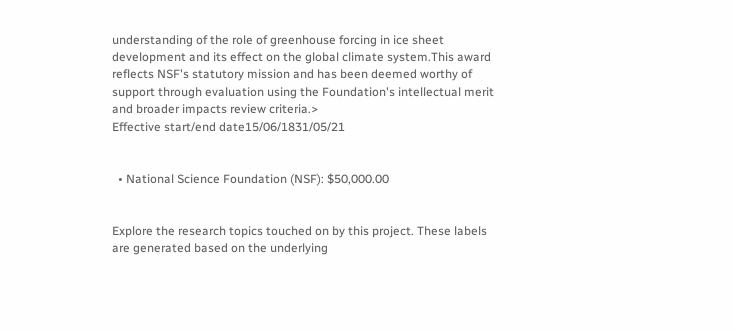understanding of the role of greenhouse forcing in ice sheet development and its effect on the global climate system.This award reflects NSF's statutory mission and has been deemed worthy of support through evaluation using the Foundation's intellectual merit and broader impacts review criteria.>
Effective start/end date15/06/1831/05/21


  • National Science Foundation (NSF): $50,000.00


Explore the research topics touched on by this project. These labels are generated based on the underlying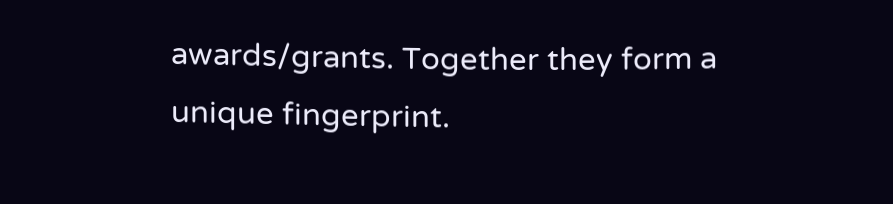awards/grants. Together they form a unique fingerprint.